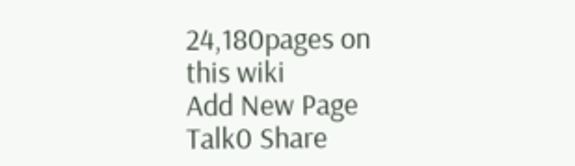24,180pages on
this wiki
Add New Page
Talk0 Share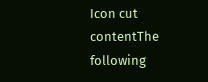Icon cut contentThe following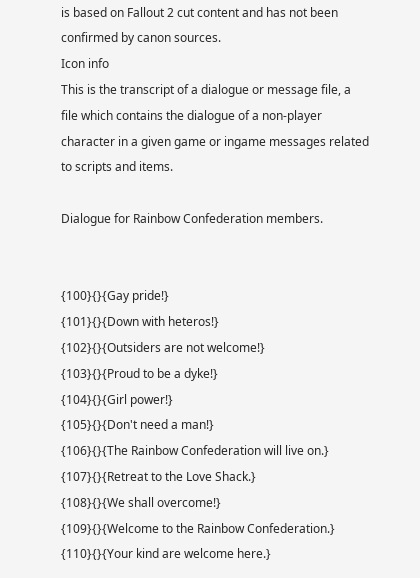is based on Fallout 2 cut content and has not been confirmed by canon sources.
Icon info
This is the transcript of a dialogue or message file, a file which contains the dialogue of a non-player character in a given game or ingame messages related to scripts and items.

Dialogue for Rainbow Confederation members.


{100}{}{Gay pride!}
{101}{}{Down with heteros!}
{102}{}{Outsiders are not welcome!}
{103}{}{Proud to be a dyke!}
{104}{}{Girl power!}
{105}{}{Don't need a man!}
{106}{}{The Rainbow Confederation will live on.}
{107}{}{Retreat to the Love Shack.}
{108}{}{We shall overcome!}
{109}{}{Welcome to the Rainbow Confederation.}
{110}{}{Your kind are welcome here.}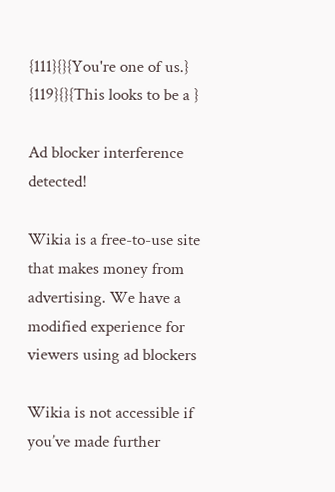{111}{}{You're one of us.}
{119}{}{This looks to be a }

Ad blocker interference detected!

Wikia is a free-to-use site that makes money from advertising. We have a modified experience for viewers using ad blockers

Wikia is not accessible if you’ve made further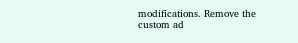modifications. Remove the custom ad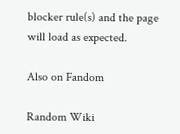blocker rule(s) and the page will load as expected.

Also on Fandom

Random Wiki